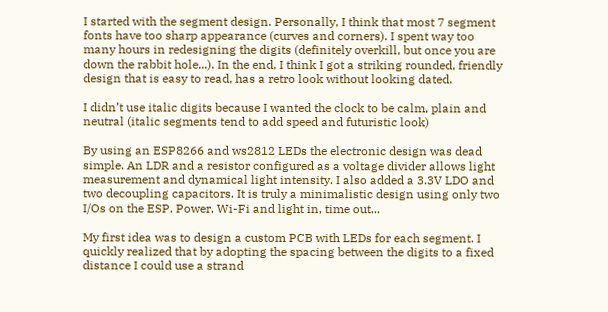I started with the segment design. Personally, I think that most 7 segment fonts have too sharp appearance (curves and corners). I spent way too many hours in redesigning the digits (definitely overkill, but once you are down the rabbit hole...). In the end, I think I got a striking rounded, friendly design that is easy to read, has a retro look without looking dated.

I didn’t use italic digits because I wanted the clock to be calm, plain and neutral (italic segments tend to add speed and futuristic look)

By using an ESP8266 and ws2812 LEDs the electronic design was dead simple. An LDR and a resistor configured as a voltage divider allows light measurement and dynamical light intensity. I also added a 3.3V LDO and two decoupling capacitors. It is truly a minimalistic design using only two I/Os on the ESP. Power, Wi-Fi and light in, time out...

My first idea was to design a custom PCB with LEDs for each segment. I quickly realized that by adopting the spacing between the digits to a fixed distance I could use a strand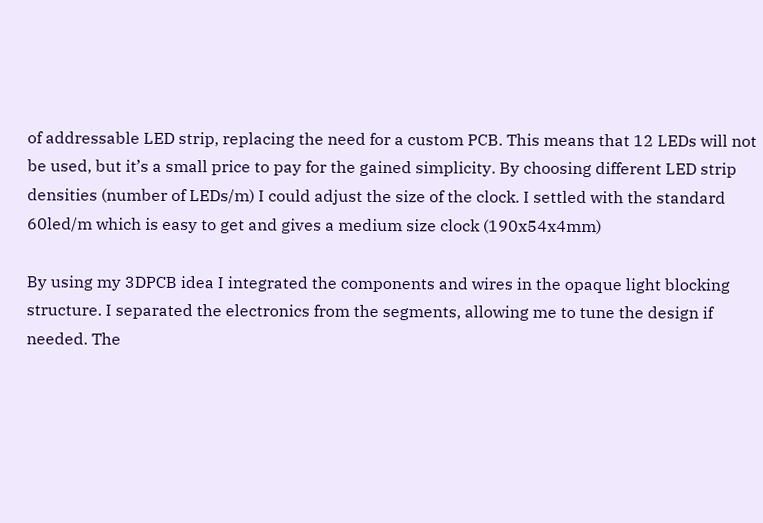of addressable LED strip, replacing the need for a custom PCB. This means that 12 LEDs will not be used, but it’s a small price to pay for the gained simplicity. By choosing different LED strip densities (number of LEDs/m) I could adjust the size of the clock. I settled with the standard 60led/m which is easy to get and gives a medium size clock (190x54x4mm)

By using my 3DPCB idea I integrated the components and wires in the opaque light blocking structure. I separated the electronics from the segments, allowing me to tune the design if needed. The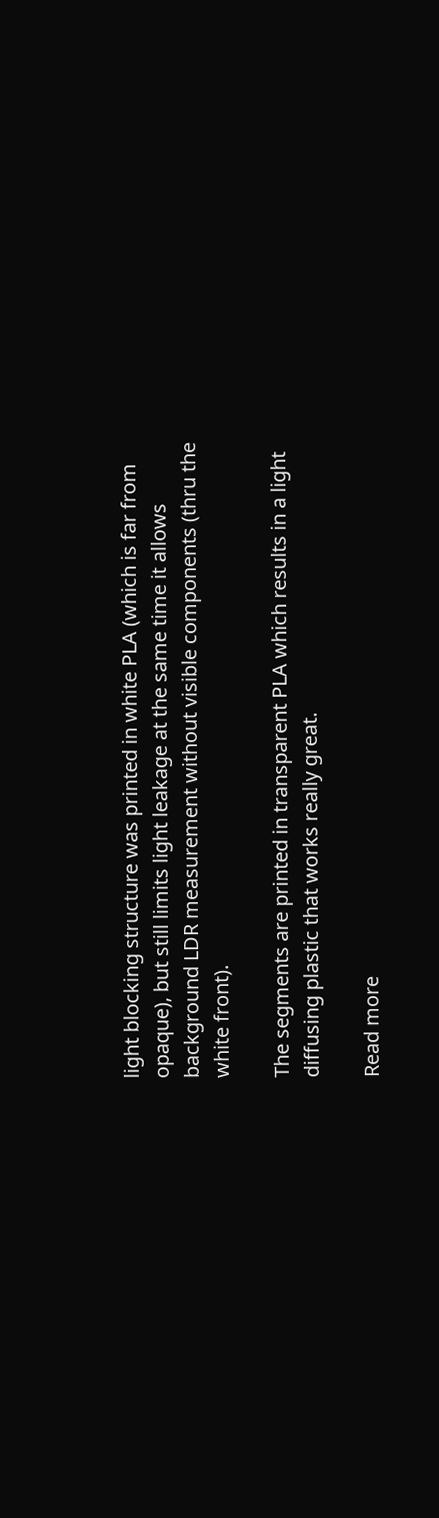light blocking structure was printed in white PLA (which is far from opaque), but still limits light leakage at the same time it allows background LDR measurement without visible components (thru the white front).

The segments are printed in transparent PLA which results in a light diffusing plastic that works really great.

Read more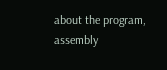about the program, assembly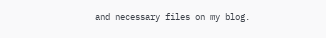and necessary files on my blog.